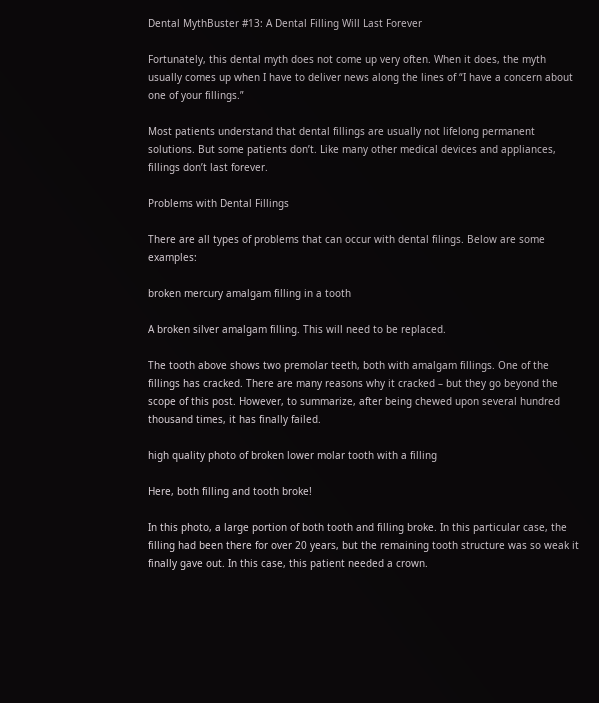Dental MythBuster #13: A Dental Filling Will Last Forever

Fortunately, this dental myth does not come up very often. When it does, the myth usually comes up when I have to deliver news along the lines of “I have a concern about one of your fillings.”

Most patients understand that dental fillings are usually not lifelong permanent solutions. But some patients don’t. Like many other medical devices and appliances, fillings don’t last forever.

Problems with Dental Fillings

There are all types of problems that can occur with dental filings. Below are some examples:

broken mercury amalgam filling in a tooth

A broken silver amalgam filling. This will need to be replaced.

The tooth above shows two premolar teeth, both with amalgam fillings. One of the fillings has cracked. There are many reasons why it cracked – but they go beyond the scope of this post. However, to summarize, after being chewed upon several hundred thousand times, it has finally failed.

high quality photo of broken lower molar tooth with a filling

Here, both filling and tooth broke!

In this photo, a large portion of both tooth and filling broke. In this particular case, the filling had been there for over 20 years, but the remaining tooth structure was so weak it finally gave out. In this case, this patient needed a crown.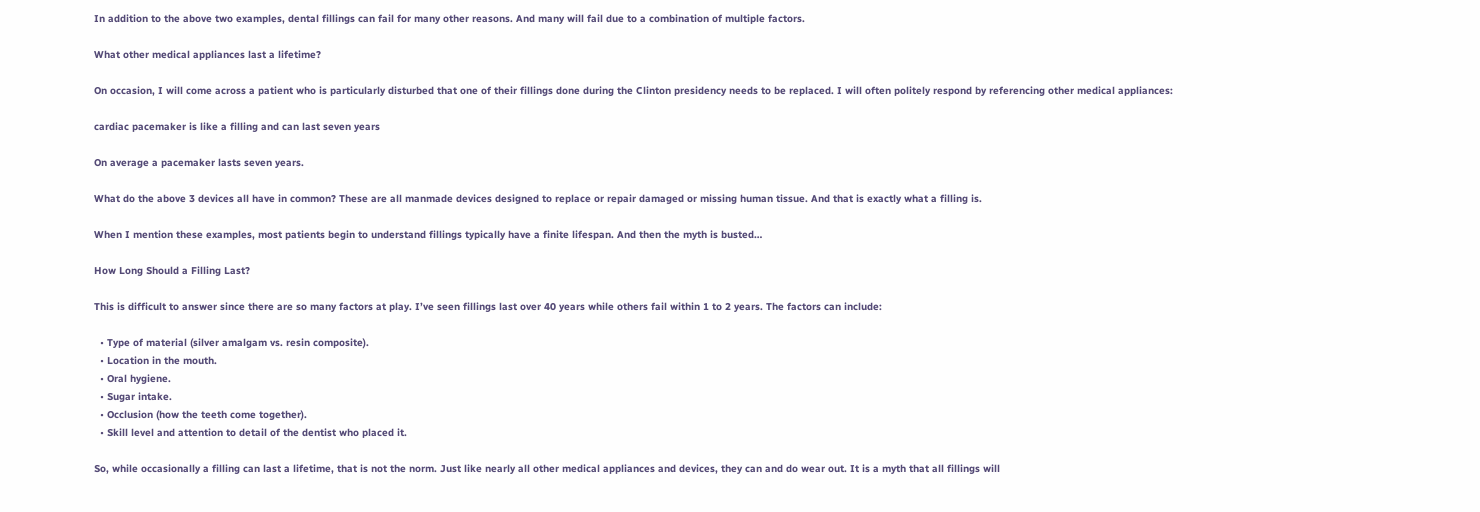In addition to the above two examples, dental fillings can fail for many other reasons. And many will fail due to a combination of multiple factors.

What other medical appliances last a lifetime?

On occasion, I will come across a patient who is particularly disturbed that one of their fillings done during the Clinton presidency needs to be replaced. I will often politely respond by referencing other medical appliances:

cardiac pacemaker is like a filling and can last seven years

On average a pacemaker lasts seven years.

What do the above 3 devices all have in common? These are all manmade devices designed to replace or repair damaged or missing human tissue. And that is exactly what a filling is.

When I mention these examples, most patients begin to understand fillings typically have a finite lifespan. And then the myth is busted…

How Long Should a Filling Last?

This is difficult to answer since there are so many factors at play. I’ve seen fillings last over 40 years while others fail within 1 to 2 years. The factors can include:

  • Type of material (silver amalgam vs. resin composite).
  • Location in the mouth.
  • Oral hygiene.
  • Sugar intake.
  • Occlusion (how the teeth come together).
  • Skill level and attention to detail of the dentist who placed it.

So, while occasionally a filling can last a lifetime, that is not the norm. Just like nearly all other medical appliances and devices, they can and do wear out. It is a myth that all fillings will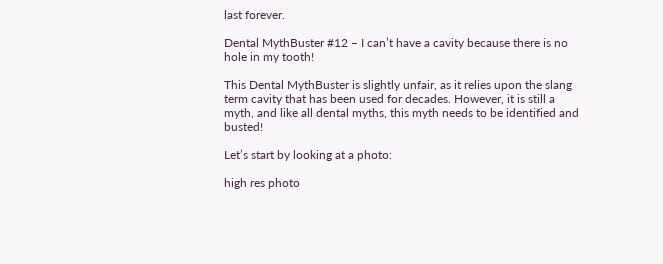last forever.

Dental MythBuster #12 – I can’t have a cavity because there is no hole in my tooth!

This Dental MythBuster is slightly unfair, as it relies upon the slang term cavity that has been used for decades. However, it is still a myth, and like all dental myths, this myth needs to be identified and busted!

Let’s start by looking at a photo:

high res photo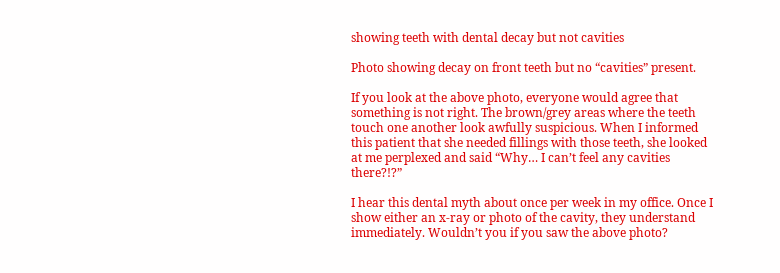showing teeth with dental decay but not cavities

Photo showing decay on front teeth but no “cavities” present.

If you look at the above photo, everyone would agree that something is not right. The brown/grey areas where the teeth touch one another look awfully suspicious. When I informed this patient that she needed fillings with those teeth, she looked at me perplexed and said “Why… I can’t feel any cavities there?!?”

I hear this dental myth about once per week in my office. Once I show either an x-ray or photo of the cavity, they understand immediately. Wouldn’t you if you saw the above photo?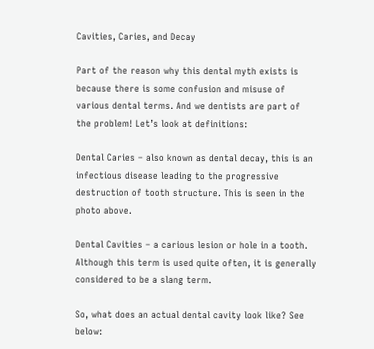Cavities, Caries, and Decay

Part of the reason why this dental myth exists is because there is some confusion and misuse of various dental terms. And we dentists are part of the problem! Let’s look at definitions:

Dental Caries – also known as dental decay, this is an infectious disease leading to the progressive destruction of tooth structure. This is seen in the photo above.

Dental Cavities – a carious lesion or hole in a tooth. Although this term is used quite often, it is generally considered to be a slang term.

So, what does an actual dental cavity look like? See below: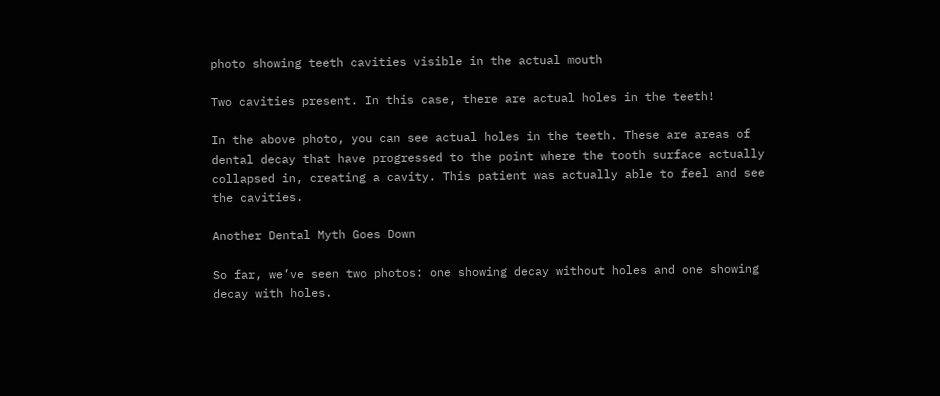photo showing teeth cavities visible in the actual mouth

Two cavities present. In this case, there are actual holes in the teeth!

In the above photo, you can see actual holes in the teeth. These are areas of dental decay that have progressed to the point where the tooth surface actually collapsed in, creating a cavity. This patient was actually able to feel and see the cavities.

Another Dental Myth Goes Down

So far, we’ve seen two photos: one showing decay without holes and one showing decay with holes.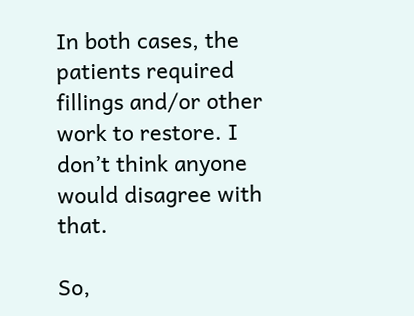In both cases, the patients required fillings and/or other work to restore. I don’t think anyone would disagree with that.

So,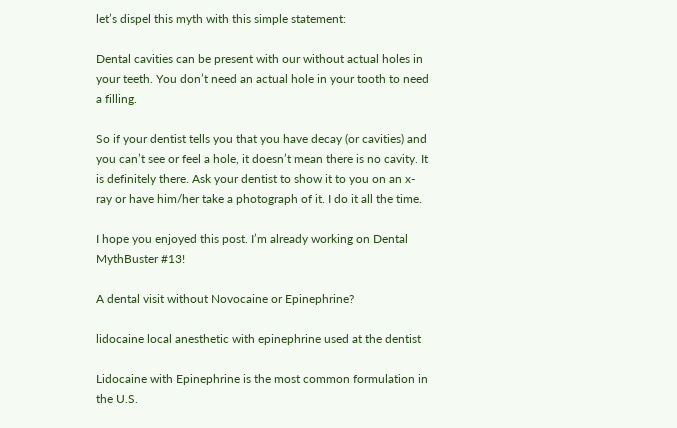let’s dispel this myth with this simple statement:

Dental cavities can be present with our without actual holes in your teeth. You don’t need an actual hole in your tooth to need a filling.

So if your dentist tells you that you have decay (or cavities) and you can’t see or feel a hole, it doesn’t mean there is no cavity. It is definitely there. Ask your dentist to show it to you on an x-ray or have him/her take a photograph of it. I do it all the time.

I hope you enjoyed this post. I’m already working on Dental MythBuster #13!

A dental visit without Novocaine or Epinephrine?

lidocaine local anesthetic with epinephrine used at the dentist

Lidocaine with Epinephrine is the most common formulation in the U.S.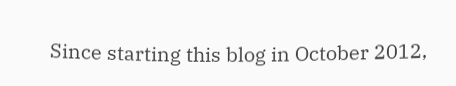Since starting this blog in October 2012,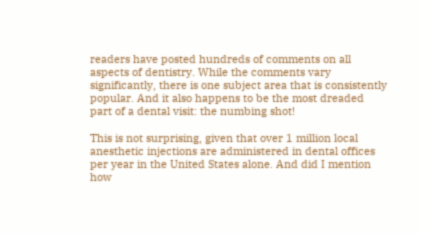readers have posted hundreds of comments on all aspects of dentistry. While the comments vary significantly, there is one subject area that is consistently popular. And it also happens to be the most dreaded part of a dental visit: the numbing shot!

This is not surprising, given that over 1 million local anesthetic injections are administered in dental offices per year in the United States alone. And did I mention how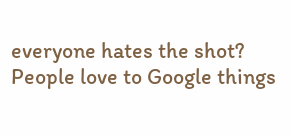everyone hates the shot? People love to Google things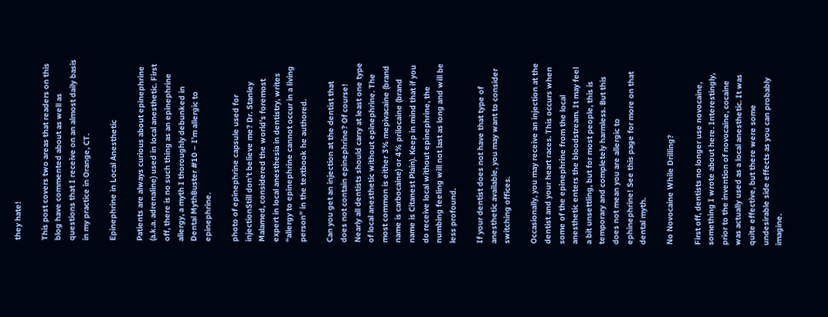they hate!

This post covers two areas that readers on this blog have commented about as well as questions that I receive on an almost daily basis in my practice in Orange, CT.

Epinephrine in Local Anesthetic

Patients are always curious about epinephrine (a.k.a. adrenaline) used in local anesthetic. First off, there is no such thing as an epinephrine allergy, a myth I thoroughly debunked in Dental MythBuster #10 – I’m allergic to epinephrine.

photo of epinephrine capsule used for injectionStill don’t believe me? Dr. Stanley Malamed, considered the world’s foremost expert in local anesthesia in dentistry, writes “allergy to epinephrine cannot occur in a living person” in the textbook he authored.

Can you get an injection at the dentist that does not contain epinephrine? Of course! Nearly all dentists should carry at least one type of local anesthetic without epinephrine. The most common is either 3% mepivacaine (brand name is carbocaine) or 4% prilocaine (brand name is Citanest Plain). Keep in mind that if you do receive local without epinephrine, the numbing feeling will not last as long and will be less profound.

If your dentist does not have that type of anesthetic available, you may want to consider switching offices.

Occasionally, you may receive an injection at the dentist and your heart races. This occurs when some of the epinephrine from the local anesthetic enters the bloodstream. It may feel a bit unsettling, but for most people, this is temporary and completely harmless. But this does not mean you are allergic to ephinephrine! See this page for more on that dental myth.

No Novocaine While Drilling?

First off, dentists no longer use novocaine, something I wrote about here. Interestingly, prior to the invention of novocaine, cocaine was actually used as a local anesthetic. It was quite effective, but there were some undesirable side effects as you can probably imagine.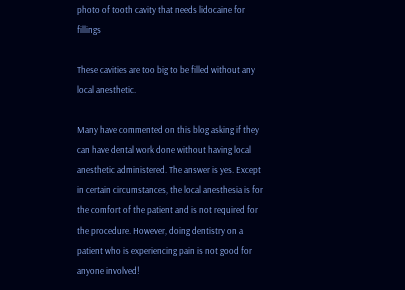photo of tooth cavity that needs lidocaine for fillings

These cavities are too big to be filled without any local anesthetic.

Many have commented on this blog asking if they can have dental work done without having local anesthetic administered. The answer is yes. Except in certain circumstances, the local anesthesia is for the comfort of the patient and is not required for the procedure. However, doing dentistry on a patient who is experiencing pain is not good for anyone involved!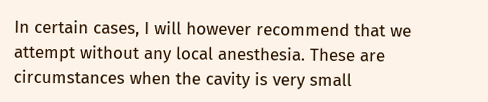In certain cases, I will however recommend that we attempt without any local anesthesia. These are circumstances when the cavity is very small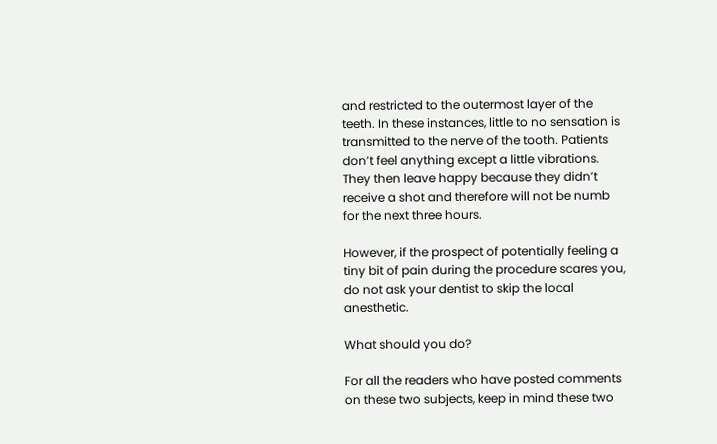and restricted to the outermost layer of the teeth. In these instances, little to no sensation is transmitted to the nerve of the tooth. Patients don’t feel anything except a little vibrations. They then leave happy because they didn’t receive a shot and therefore will not be numb for the next three hours.

However, if the prospect of potentially feeling a tiny bit of pain during the procedure scares you, do not ask your dentist to skip the local anesthetic.

What should you do?

For all the readers who have posted comments on these two subjects, keep in mind these two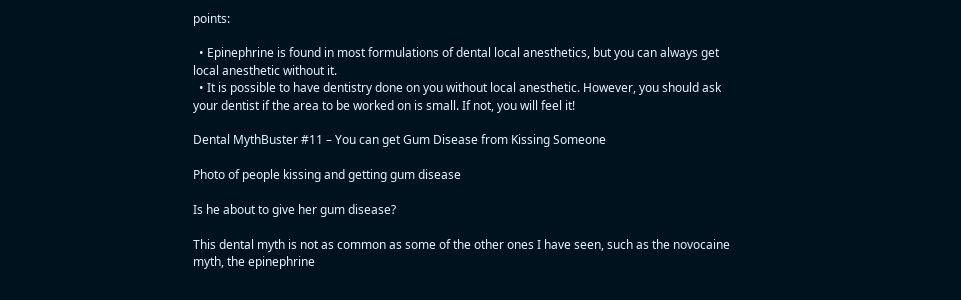points:

  • Epinephrine is found in most formulations of dental local anesthetics, but you can always get local anesthetic without it.
  • It is possible to have dentistry done on you without local anesthetic. However, you should ask your dentist if the area to be worked on is small. If not, you will feel it!

Dental MythBuster #11 – You can get Gum Disease from Kissing Someone

Photo of people kissing and getting gum disease

Is he about to give her gum disease?

This dental myth is not as common as some of the other ones I have seen, such as the novocaine myth, the epinephrine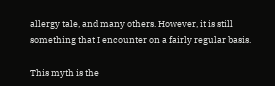allergy tale, and many others. However, it is still something that I encounter on a fairly regular basis.

This myth is the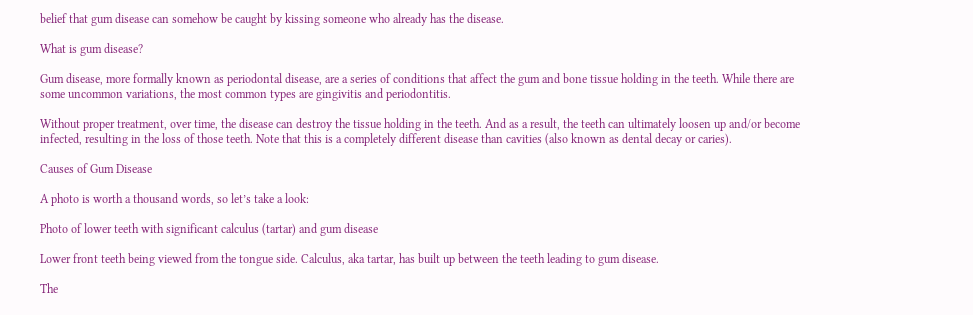belief that gum disease can somehow be caught by kissing someone who already has the disease.

What is gum disease?

Gum disease, more formally known as periodontal disease, are a series of conditions that affect the gum and bone tissue holding in the teeth. While there are some uncommon variations, the most common types are gingivitis and periodontitis.

Without proper treatment, over time, the disease can destroy the tissue holding in the teeth. And as a result, the teeth can ultimately loosen up and/or become infected, resulting in the loss of those teeth. Note that this is a completely different disease than cavities (also known as dental decay or caries).

Causes of Gum Disease

A photo is worth a thousand words, so let’s take a look:

Photo of lower teeth with significant calculus (tartar) and gum disease

Lower front teeth being viewed from the tongue side. Calculus, aka tartar, has built up between the teeth leading to gum disease.

The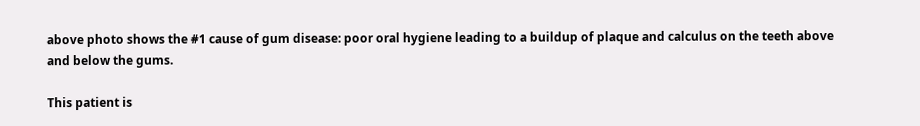above photo shows the #1 cause of gum disease: poor oral hygiene leading to a buildup of plaque and calculus on the teeth above and below the gums.

This patient is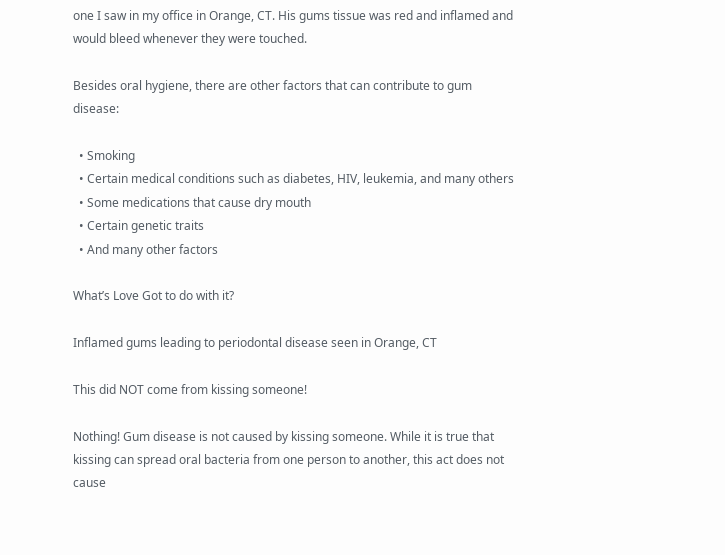one I saw in my office in Orange, CT. His gums tissue was red and inflamed and would bleed whenever they were touched.

Besides oral hygiene, there are other factors that can contribute to gum disease:

  • Smoking
  • Certain medical conditions such as diabetes, HIV, leukemia, and many others
  • Some medications that cause dry mouth
  • Certain genetic traits
  • And many other factors

What’s Love Got to do with it?

Inflamed gums leading to periodontal disease seen in Orange, CT

This did NOT come from kissing someone!

Nothing! Gum disease is not caused by kissing someone. While it is true that kissing can spread oral bacteria from one person to another, this act does not cause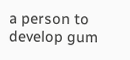a person to develop gum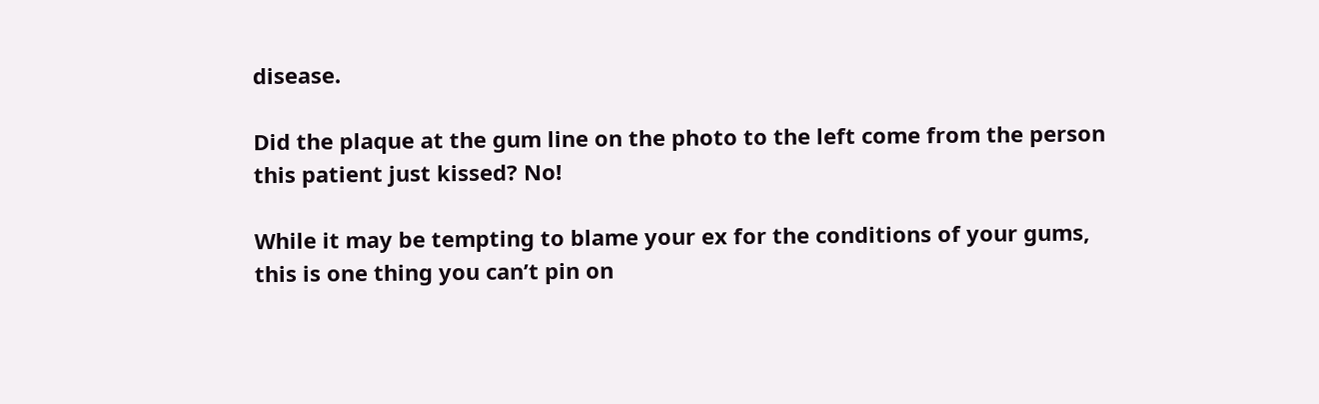disease.

Did the plaque at the gum line on the photo to the left come from the person this patient just kissed? No!

While it may be tempting to blame your ex for the conditions of your gums, this is one thing you can’t pin on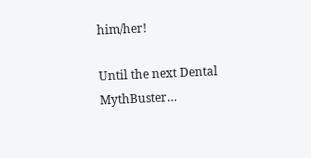him/her!

Until the next Dental MythBuster…